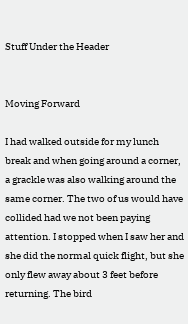Stuff Under the Header


Moving Forward

I had walked outside for my lunch break and when going around a corner, a grackle was also walking around the same corner. The two of us would have collided had we not been paying attention. I stopped when I saw her and she did the normal quick flight, but she only flew away about 3 feet before returning. The bird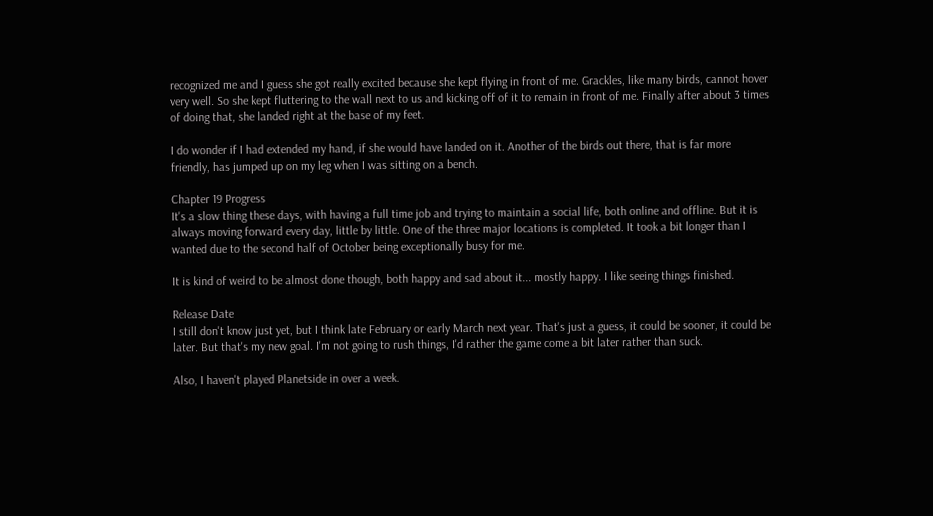recognized me and I guess she got really excited because she kept flying in front of me. Grackles, like many birds, cannot hover very well. So she kept fluttering to the wall next to us and kicking off of it to remain in front of me. Finally after about 3 times of doing that, she landed right at the base of my feet.

I do wonder if I had extended my hand, if she would have landed on it. Another of the birds out there, that is far more friendly, has jumped up on my leg when I was sitting on a bench.

Chapter 19 Progress
It's a slow thing these days, with having a full time job and trying to maintain a social life, both online and offline. But it is always moving forward every day, little by little. One of the three major locations is completed. It took a bit longer than I wanted due to the second half of October being exceptionally busy for me.

It is kind of weird to be almost done though, both happy and sad about it... mostly happy. I like seeing things finished.

Release Date
I still don't know just yet, but I think late February or early March next year. That's just a guess, it could be sooner, it could be later. But that's my new goal. I'm not going to rush things, I'd rather the game come a bit later rather than suck.

Also, I haven't played Planetside in over a week.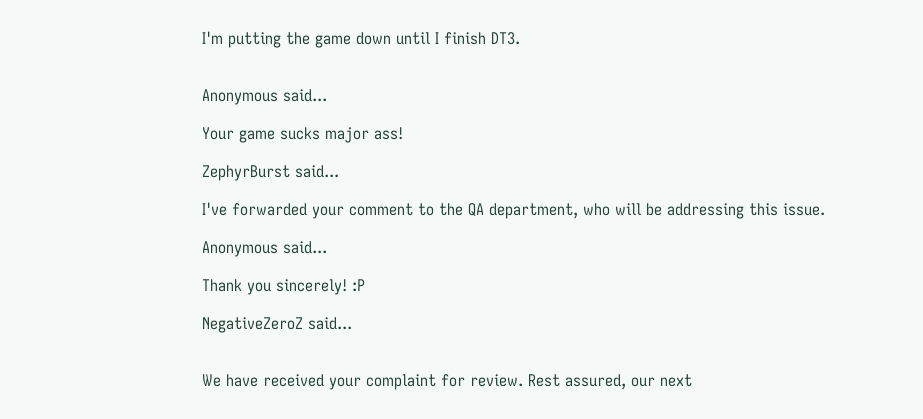I'm putting the game down until I finish DT3.


Anonymous said...

Your game sucks major ass!

ZephyrBurst said...

I've forwarded your comment to the QA department, who will be addressing this issue.

Anonymous said...

Thank you sincerely! :P

NegativeZeroZ said...


We have received your complaint for review. Rest assured, our next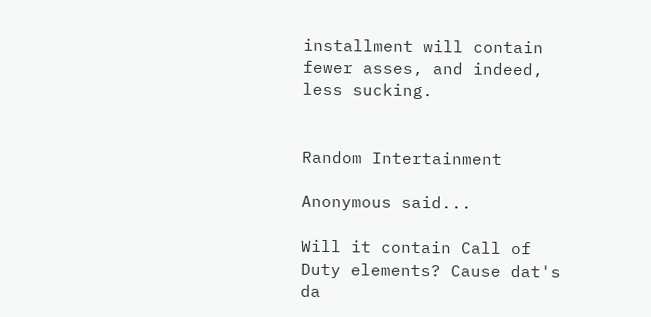installment will contain fewer asses, and indeed, less sucking.


Random Intertainment

Anonymous said...

Will it contain Call of Duty elements? Cause dat's da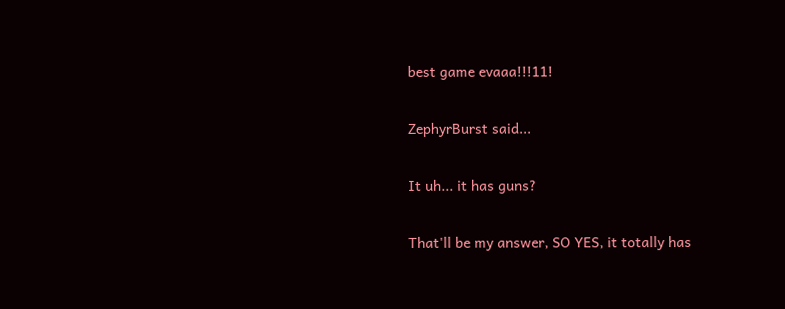best game evaaa!!!11!

ZephyrBurst said...

It uh... it has guns?

That'll be my answer, SO YES, it totally has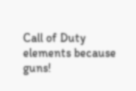Call of Duty elements because guns!